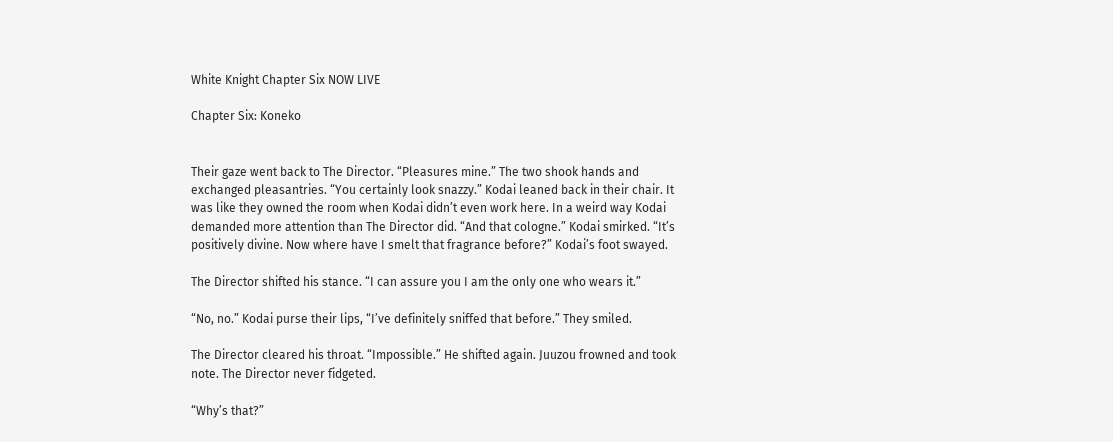White Knight Chapter Six NOW LIVE

Chapter Six: Koneko


Their gaze went back to The Director. “Pleasures mine.” The two shook hands and exchanged pleasantries. “You certainly look snazzy.” Kodai leaned back in their chair. It was like they owned the room when Kodai didn’t even work here. In a weird way Kodai demanded more attention than The Director did. “And that cologne.” Kodai smirked. “It’s positively divine. Now where have I smelt that fragrance before?” Kodai’s foot swayed.

The Director shifted his stance. “I can assure you I am the only one who wears it.”

“No, no.” Kodai purse their lips, “I’ve definitely sniffed that before.” They smiled.

The Director cleared his throat. “Impossible.” He shifted again. Juuzou frowned and took note. The Director never fidgeted.

“Why’s that?”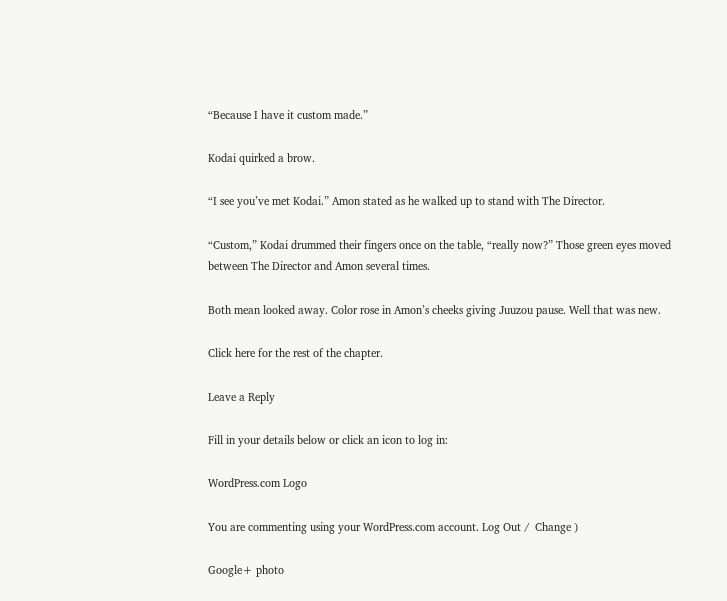“Because I have it custom made.”

Kodai quirked a brow.

“I see you’ve met Kodai.” Amon stated as he walked up to stand with The Director.

“Custom,” Kodai drummed their fingers once on the table, “really now?” Those green eyes moved between The Director and Amon several times.

Both mean looked away. Color rose in Amon’s cheeks giving Juuzou pause. Well that was new.

Click here for the rest of the chapter.

Leave a Reply

Fill in your details below or click an icon to log in:

WordPress.com Logo

You are commenting using your WordPress.com account. Log Out /  Change )

Google+ photo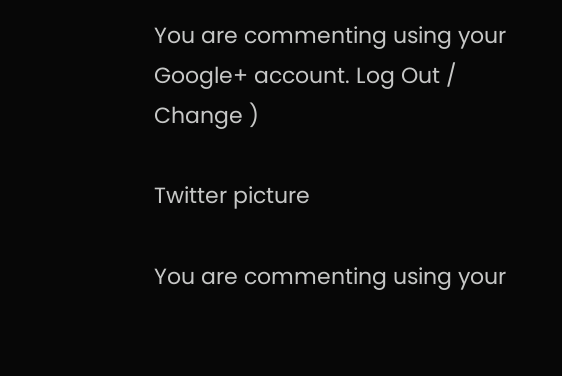You are commenting using your Google+ account. Log Out /  Change )

Twitter picture

You are commenting using your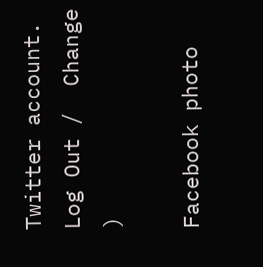Twitter account. Log Out /  Change )

Facebook photo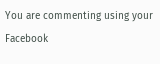You are commenting using your Facebook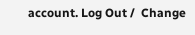account. Log Out /  Change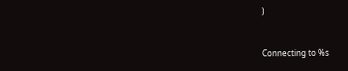)


Connecting to %s